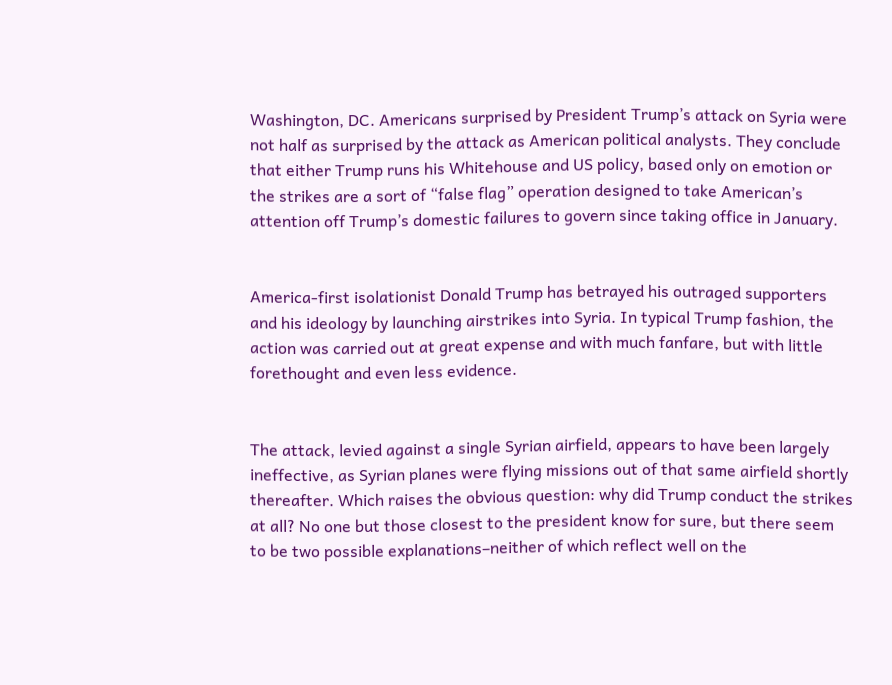Washington, DC. Americans surprised by President Trump’s attack on Syria were not half as surprised by the attack as American political analysts. They conclude that either Trump runs his Whitehouse and US policy, based only on emotion or the strikes are a sort of “false flag” operation designed to take American’s attention off Trump’s domestic failures to govern since taking office in January.


America-first isolationist Donald Trump has betrayed his outraged supporters and his ideology by launching airstrikes into Syria. In typical Trump fashion, the action was carried out at great expense and with much fanfare, but with little forethought and even less evidence.


The attack, levied against a single Syrian airfield, appears to have been largely ineffective, as Syrian planes were flying missions out of that same airfield shortly thereafter. Which raises the obvious question: why did Trump conduct the strikes at all? No one but those closest to the president know for sure, but there seem to be two possible explanations–neither of which reflect well on the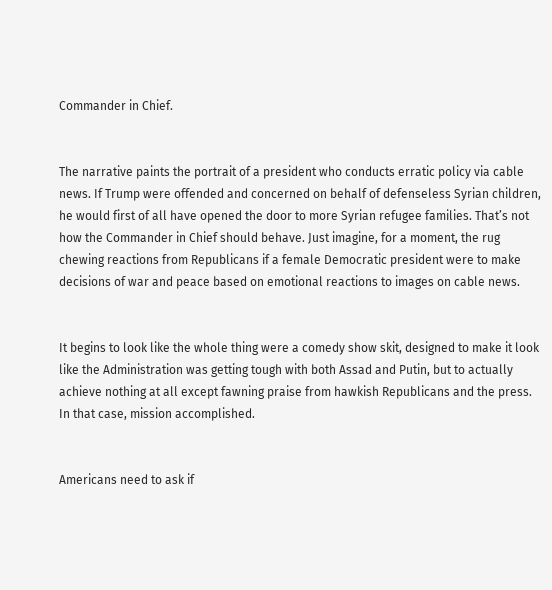Commander in Chief.


The narrative paints the portrait of a president who conducts erratic policy via cable news. If Trump were offended and concerned on behalf of defenseless Syrian children, he would first of all have opened the door to more Syrian refugee families. That’s not how the Commander in Chief should behave. Just imagine, for a moment, the rug chewing reactions from Republicans if a female Democratic president were to make decisions of war and peace based on emotional reactions to images on cable news.


It begins to look like the whole thing were a comedy show skit, designed to make it look like the Administration was getting tough with both Assad and Putin, but to actually achieve nothing at all except fawning praise from hawkish Republicans and the press. In that case, mission accomplished.


Americans need to ask if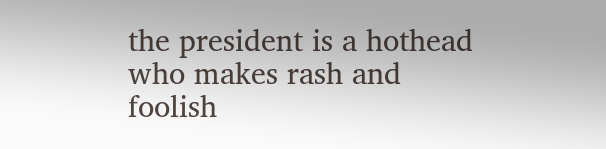the president is a hothead who makes rash and foolish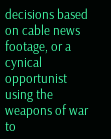decisions based on cable news footage, or a cynical opportunist using the weapons of war to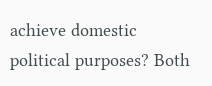achieve domestic political purposes? Both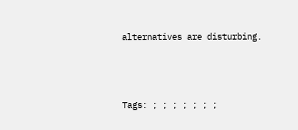alternatives are disturbing.




Tags: ; ; ; ; ; ; ;